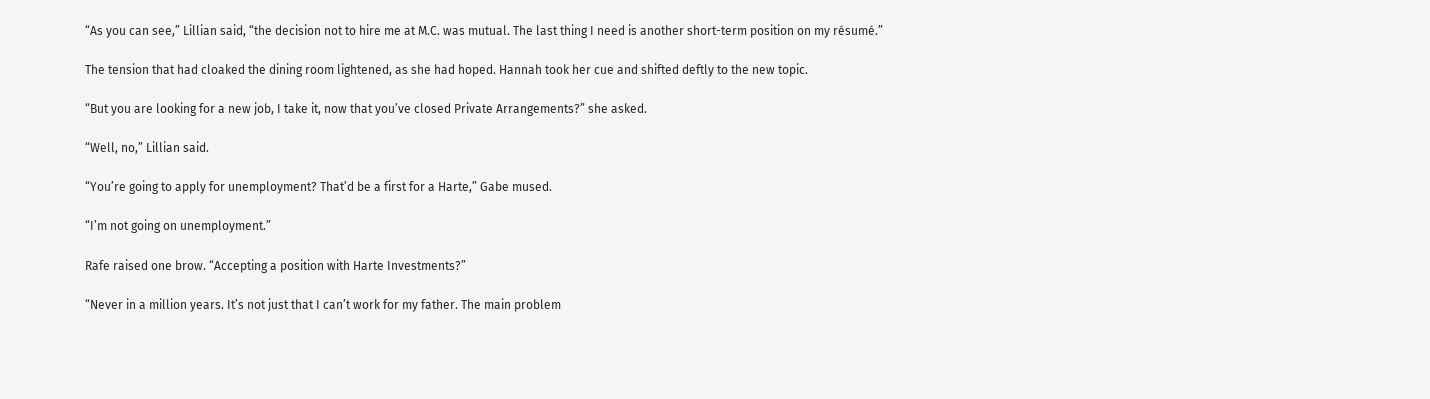“As you can see,” Lillian said, “the decision not to hire me at M.C. was mutual. The last thing I need is another short-term position on my résumé.”

The tension that had cloaked the dining room lightened, as she had hoped. Hannah took her cue and shifted deftly to the new topic.

“But you are looking for a new job, I take it, now that you’ve closed Private Arrangements?” she asked.

“Well, no,” Lillian said.

“You’re going to apply for unemployment? That’d be a first for a Harte,” Gabe mused.

“I’m not going on unemployment.”

Rafe raised one brow. “Accepting a position with Harte Investments?”

“Never in a million years. It’s not just that I can’t work for my father. The main problem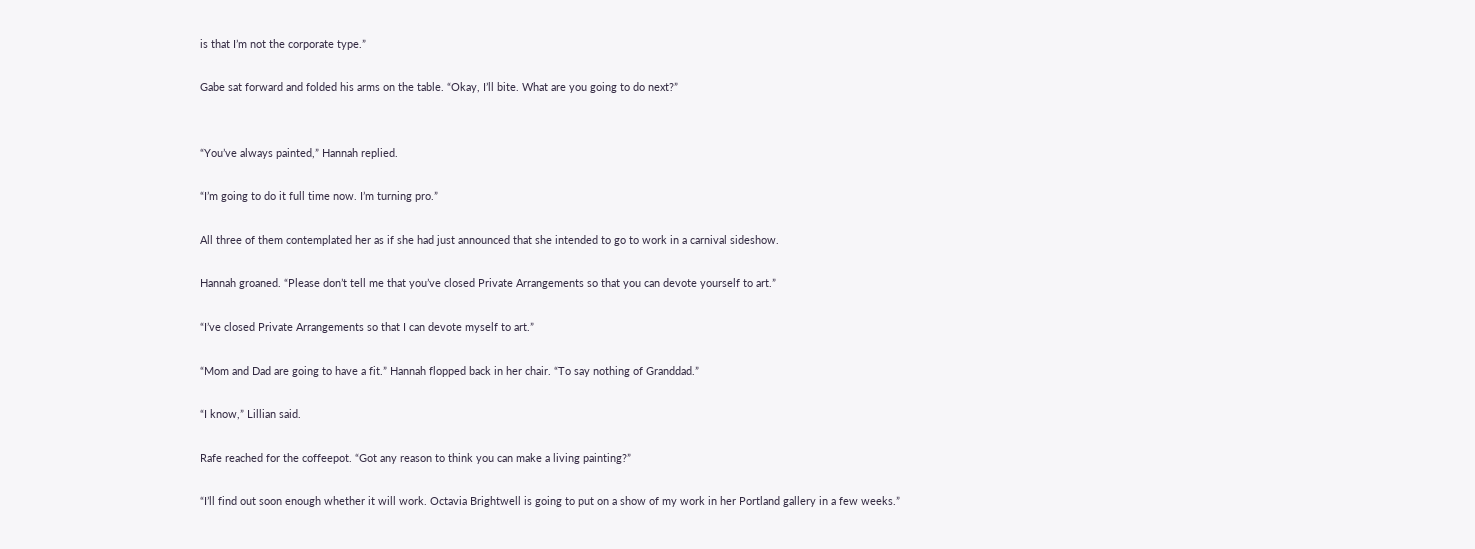is that I’m not the corporate type.”

Gabe sat forward and folded his arms on the table. “Okay, I’ll bite. What are you going to do next?”


“You’ve always painted,” Hannah replied.

“I’m going to do it full time now. I’m turning pro.”

All three of them contemplated her as if she had just announced that she intended to go to work in a carnival sideshow.

Hannah groaned. “Please don’t tell me that you’ve closed Private Arrangements so that you can devote yourself to art.”

“I’ve closed Private Arrangements so that I can devote myself to art.”

“Mom and Dad are going to have a fit.” Hannah flopped back in her chair. “To say nothing of Granddad.”

“I know,” Lillian said.

Rafe reached for the coffeepot. “Got any reason to think you can make a living painting?”

“I’ll find out soon enough whether it will work. Octavia Brightwell is going to put on a show of my work in her Portland gallery in a few weeks.”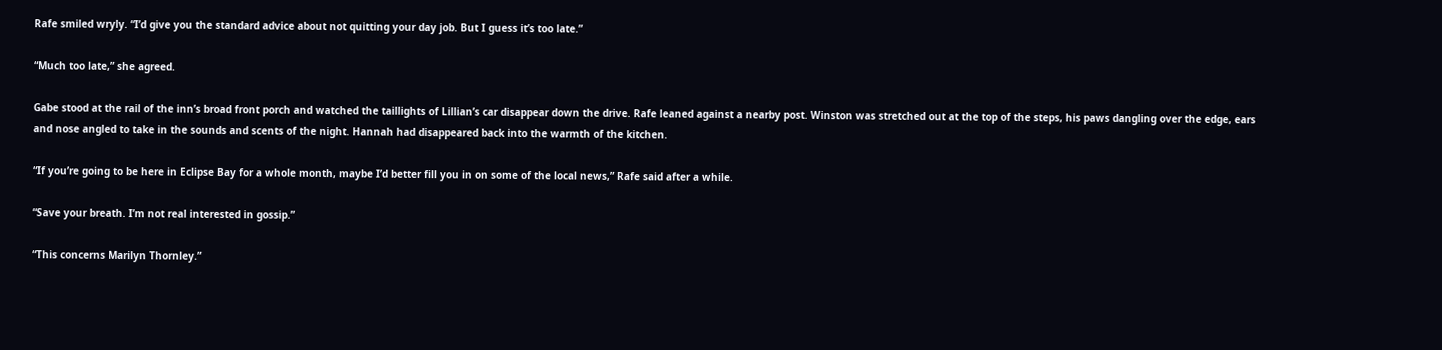Rafe smiled wryly. “I’d give you the standard advice about not quitting your day job. But I guess it’s too late.”

“Much too late,” she agreed.

Gabe stood at the rail of the inn’s broad front porch and watched the taillights of Lillian’s car disappear down the drive. Rafe leaned against a nearby post. Winston was stretched out at the top of the steps, his paws dangling over the edge, ears and nose angled to take in the sounds and scents of the night. Hannah had disappeared back into the warmth of the kitchen.

“If you’re going to be here in Eclipse Bay for a whole month, maybe I’d better fill you in on some of the local news,” Rafe said after a while.

“Save your breath. I’m not real interested in gossip.”

“This concerns Marilyn Thornley.”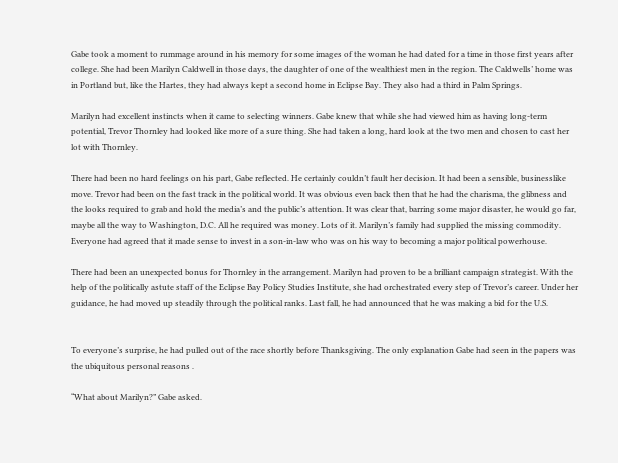Gabe took a moment to rummage around in his memory for some images of the woman he had dated for a time in those first years after college. She had been Marilyn Caldwell in those days, the daughter of one of the wealthiest men in the region. The Caldwells’ home was in Portland but, like the Hartes, they had always kept a second home in Eclipse Bay. They also had a third in Palm Springs.

Marilyn had excellent instincts when it came to selecting winners. Gabe knew that while she had viewed him as having long-term potential, Trevor Thornley had looked like more of a sure thing. She had taken a long, hard look at the two men and chosen to cast her lot with Thornley.

There had been no hard feelings on his part, Gabe reflected. He certainly couldn’t fault her decision. It had been a sensible, businesslike move. Trevor had been on the fast track in the political world. It was obvious even back then that he had the charisma, the glibness and the looks required to grab and hold the media’s and the public’s attention. It was clear that, barring some major disaster, he would go far, maybe all the way to Washington, D.C. All he required was money. Lots of it. Marilyn’s family had supplied the missing commodity. Everyone had agreed that it made sense to invest in a son-in-law who was on his way to becoming a major political powerhouse.

There had been an unexpected bonus for Thornley in the arrangement. Marilyn had proven to be a brilliant campaign strategist. With the help of the politically astute staff of the Eclipse Bay Policy Studies Institute, she had orchestrated every step of Trevor’s career. Under her guidance, he had moved up steadily through the political ranks. Last fall, he had announced that he was making a bid for the U.S.


To everyone’s surprise, he had pulled out of the race shortly before Thanksgiving. The only explanation Gabe had seen in the papers was the ubiquitous personal reasons .

“What about Marilyn?” Gabe asked.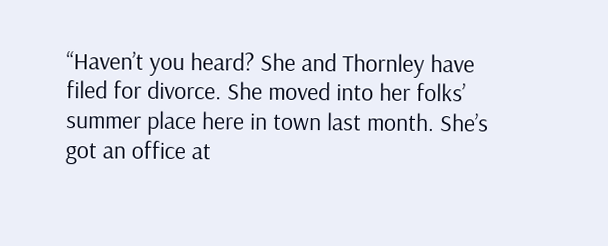“Haven’t you heard? She and Thornley have filed for divorce. She moved into her folks’ summer place here in town last month. She’s got an office at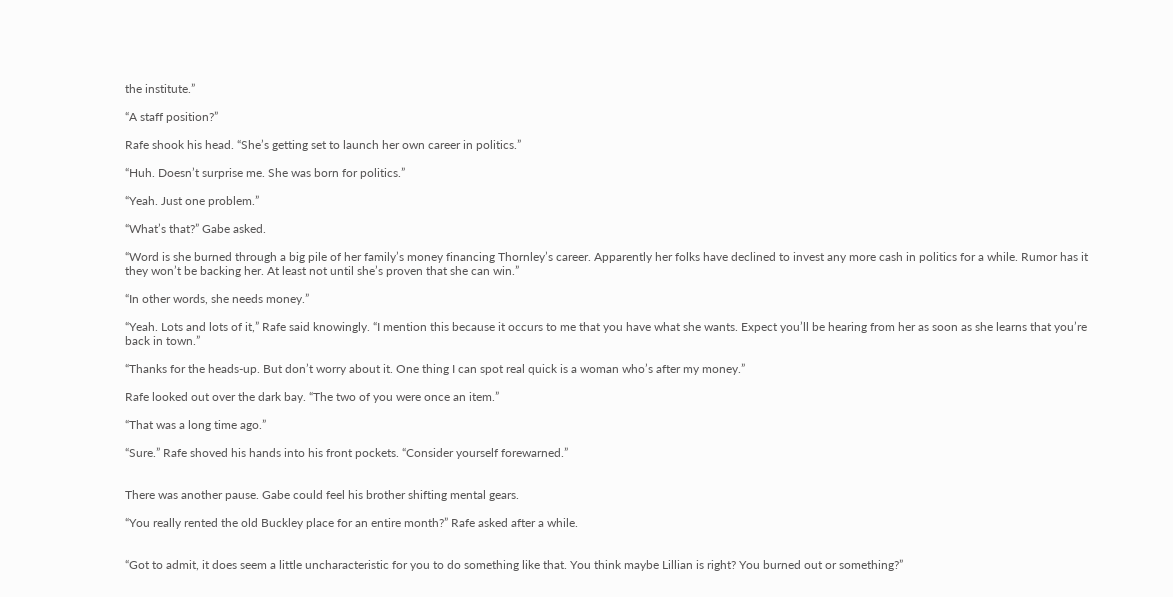the institute.”

“A staff position?”

Rafe shook his head. “She’s getting set to launch her own career in politics.”

“Huh. Doesn’t surprise me. She was born for politics.”

“Yeah. Just one problem.”

“What’s that?” Gabe asked.

“Word is she burned through a big pile of her family’s money financing Thornley’s career. Apparently her folks have declined to invest any more cash in politics for a while. Rumor has it they won’t be backing her. At least not until she’s proven that she can win.”

“In other words, she needs money.”

“Yeah. Lots and lots of it,” Rafe said knowingly. “I mention this because it occurs to me that you have what she wants. Expect you’ll be hearing from her as soon as she learns that you’re back in town.”

“Thanks for the heads-up. But don’t worry about it. One thing I can spot real quick is a woman who’s after my money.”

Rafe looked out over the dark bay. “The two of you were once an item.”

“That was a long time ago.”

“Sure.” Rafe shoved his hands into his front pockets. “Consider yourself forewarned.”


There was another pause. Gabe could feel his brother shifting mental gears.

“You really rented the old Buckley place for an entire month?” Rafe asked after a while.


“Got to admit, it does seem a little uncharacteristic for you to do something like that. You think maybe Lillian is right? You burned out or something?”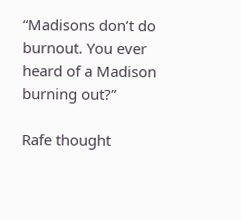“Madisons don’t do burnout. You ever heard of a Madison burning out?”

Rafe thought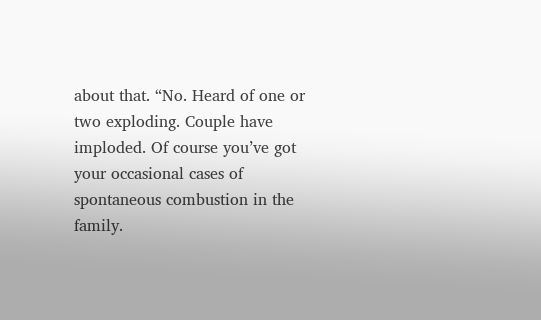about that. “No. Heard of one or two exploding. Couple have imploded. Of course you’ve got your occasional cases of spontaneous combustion in the family.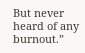But never heard of any burnout.”